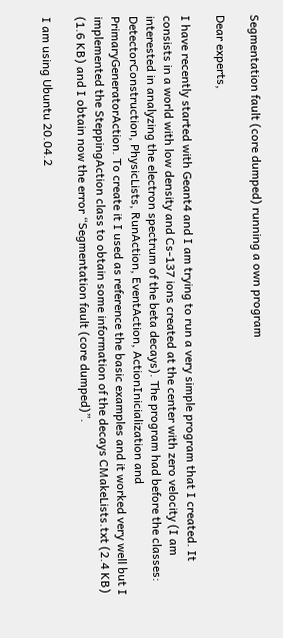Segmentation fault (core dumped) running a own program

Dear experts,

I have recently started with Geant4 and I am trying to run a very simple program that I created. It consists in a world with low density and Cs-137 ions created at the center with zero velocity (I am interested in analyzing the electron spectrum of the beta decays). The program had before the classes: DetectorConstruction, PhysicLists, RunAction, EventAction, ActionInicialization and PrimaryGeneratorAction. To create it I used as reference the basic examples and it worked very well but I implemented the SteppingAction class to obtain some information of the decays CMakeLists.txt (2.4 KB) (1.6 KB) and I obtain now the error “Segmentation fault (core dumped)”.

I am using Ubuntu 20.04.2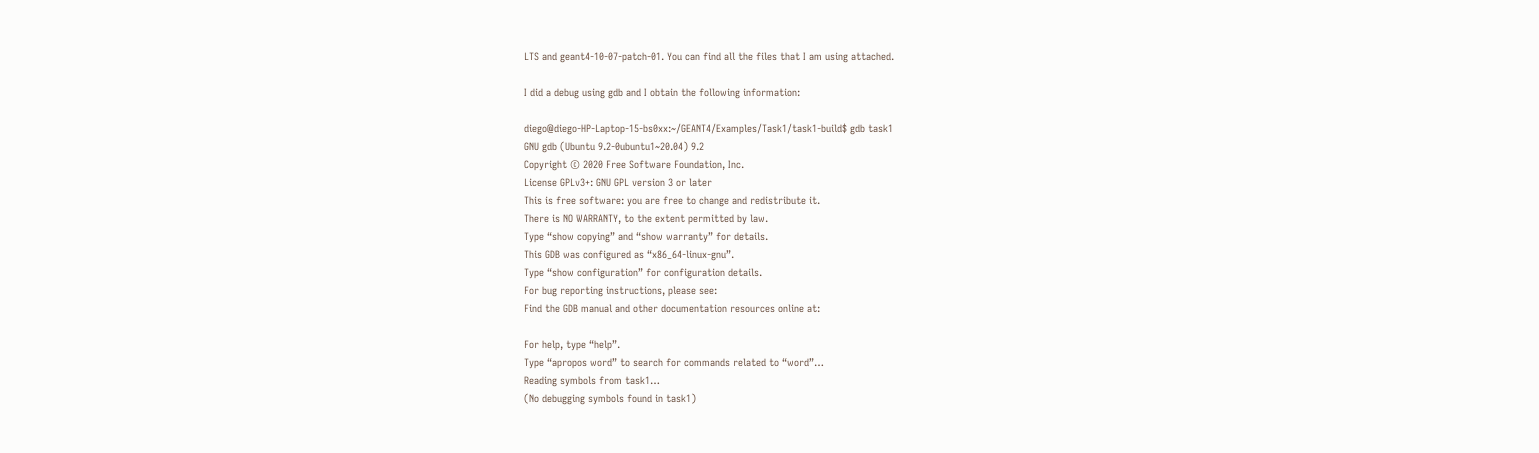LTS and geant4-10-07-patch-01. You can find all the files that I am using attached.

I did a debug using gdb and I obtain the following information:

diego@diego-HP-Laptop-15-bs0xx:~/GEANT4/Examples/Task1/task1-build$ gdb task1
GNU gdb (Ubuntu 9.2-0ubuntu1~20.04) 9.2
Copyright © 2020 Free Software Foundation, Inc.
License GPLv3+: GNU GPL version 3 or later
This is free software: you are free to change and redistribute it.
There is NO WARRANTY, to the extent permitted by law.
Type “show copying” and “show warranty” for details.
This GDB was configured as “x86_64-linux-gnu”.
Type “show configuration” for configuration details.
For bug reporting instructions, please see:
Find the GDB manual and other documentation resources online at:

For help, type “help”.
Type “apropos word” to search for commands related to “word”…
Reading symbols from task1…
(No debugging symbols found in task1)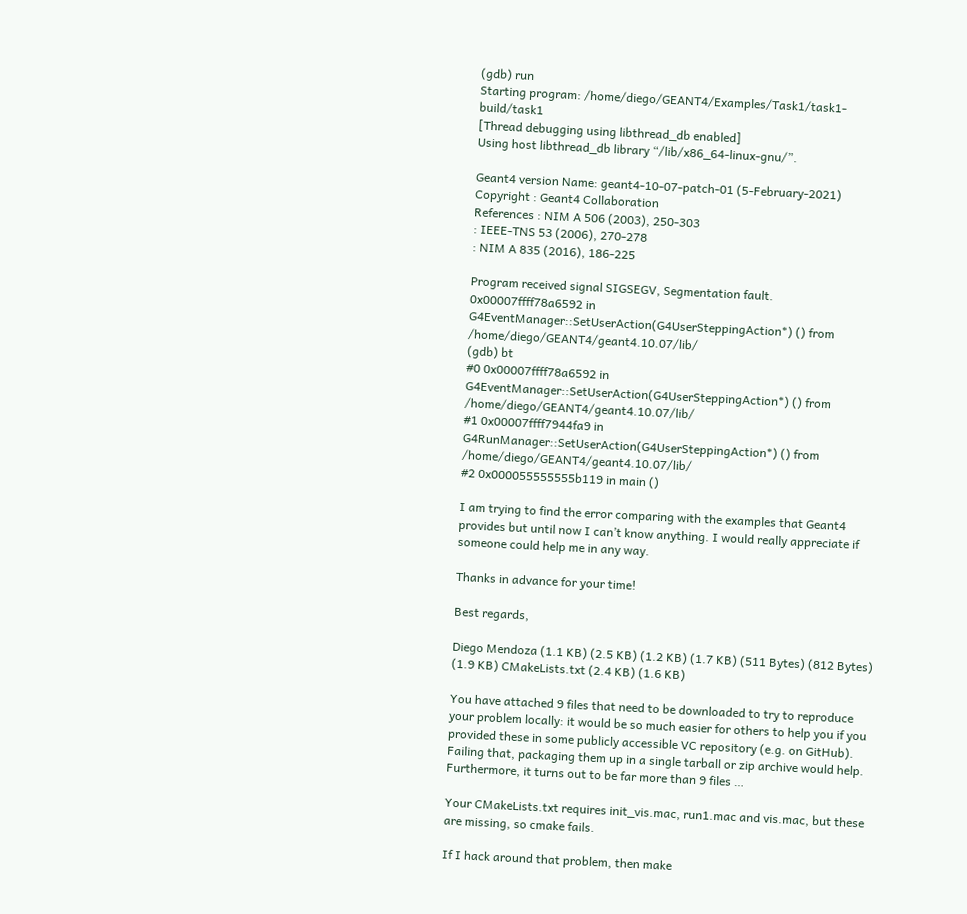(gdb) run
Starting program: /home/diego/GEANT4/Examples/Task1/task1-build/task1
[Thread debugging using libthread_db enabled]
Using host libthread_db library “/lib/x86_64-linux-gnu/”.

Geant4 version Name: geant4-10-07-patch-01 (5-February-2021)
Copyright : Geant4 Collaboration
References : NIM A 506 (2003), 250-303
: IEEE-TNS 53 (2006), 270-278
: NIM A 835 (2016), 186-225

Program received signal SIGSEGV, Segmentation fault.
0x00007ffff78a6592 in G4EventManager::SetUserAction(G4UserSteppingAction*) () from /home/diego/GEANT4/geant4.10.07/lib/
(gdb) bt
#0 0x00007ffff78a6592 in G4EventManager::SetUserAction(G4UserSteppingAction*) () from /home/diego/GEANT4/geant4.10.07/lib/
#1 0x00007ffff7944fa9 in G4RunManager::SetUserAction(G4UserSteppingAction*) () from /home/diego/GEANT4/geant4.10.07/lib/
#2 0x000055555555b119 in main ()

I am trying to find the error comparing with the examples that Geant4 provides but until now I can’t know anything. I would really appreciate if someone could help me in any way.

Thanks in advance for your time!

Best regards,

Diego Mendoza (1.1 KB) (2.5 KB) (1.2 KB) (1.7 KB) (511 Bytes) (812 Bytes) (1.9 KB) CMakeLists.txt (2.4 KB) (1.6 KB)

You have attached 9 files that need to be downloaded to try to reproduce your problem locally: it would be so much easier for others to help you if you provided these in some publicly accessible VC repository (e.g. on GitHub). Failing that, packaging them up in a single tarball or zip archive would help. Furthermore, it turns out to be far more than 9 files …

Your CMakeLists.txt requires init_vis.mac, run1.mac and vis.mac, but these are missing, so cmake fails.

If I hack around that problem, then make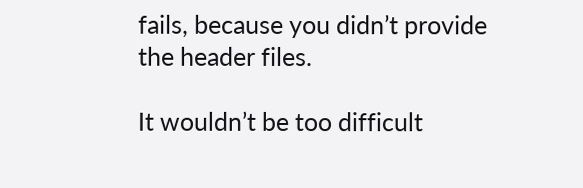fails, because you didn’t provide the header files.

It wouldn’t be too difficult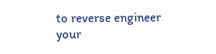to reverse engineer your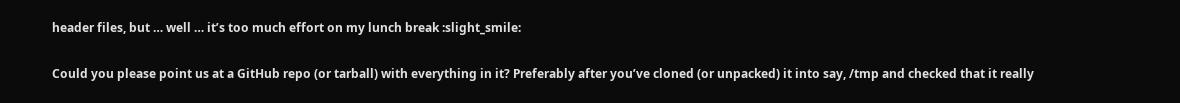header files, but … well … it’s too much effort on my lunch break :slight_smile:

Could you please point us at a GitHub repo (or tarball) with everything in it? Preferably after you’ve cloned (or unpacked) it into say, /tmp and checked that it really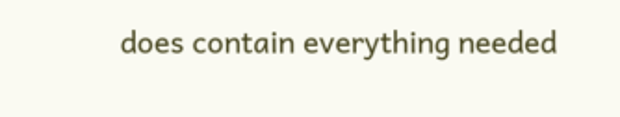does contain everything needed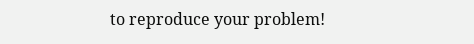to reproduce your problem!